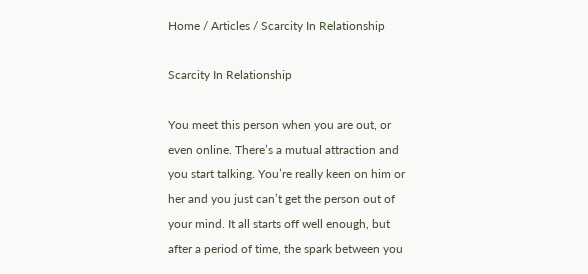Home / Articles / Scarcity In Relationship

Scarcity In Relationship

You meet this person when you are out, or even online. There’s a mutual attraction and you start talking. You’re really keen on him or her and you just can’t get the person out of your mind. It all starts off well enough, but after a period of time, the spark between you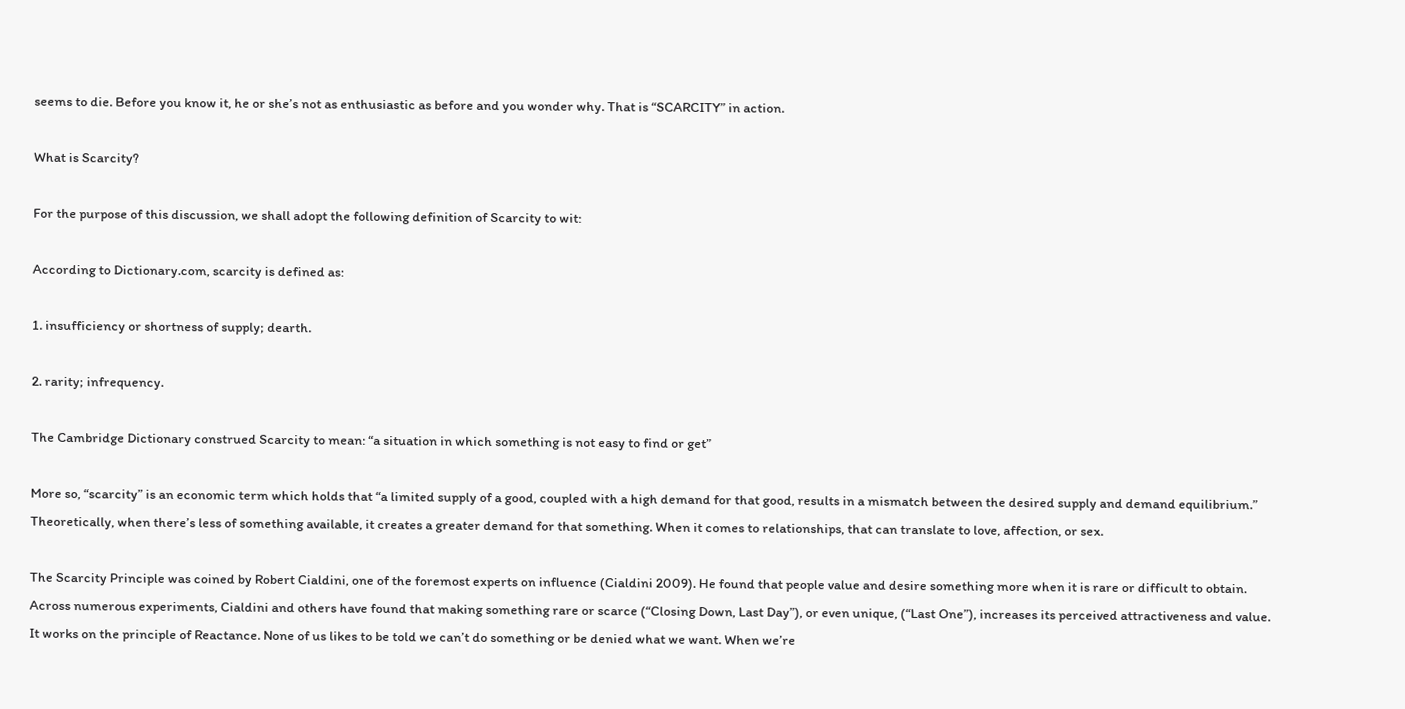seems to die. Before you know it, he or she’s not as enthusiastic as before and you wonder why. That is “SCARCITY” in action.

What is Scarcity?

For the purpose of this discussion, we shall adopt the following definition of Scarcity to wit:

According to Dictionary.com, scarcity is defined as:

1. insufficiency or shortness of supply; dearth.

2. rarity; infrequency.

The Cambridge Dictionary construed Scarcity to mean: “a situation in which something is not easy to find or get”

More so, “scarcity” is an economic term which holds that “a limited supply of a good, coupled with a high demand for that good, results in a mismatch between the desired supply and demand equilibrium.” Theoretically, when there’s less of something available, it creates a greater demand for that something. When it comes to relationships, that can translate to love, affection, or sex.

The Scarcity Principle was coined by Robert Cialdini, one of the foremost experts on influence (Cialdini 2009). He found that people value and desire something more when it is rare or difficult to obtain. Across numerous experiments, Cialdini and others have found that making something rare or scarce (“Closing Down, Last Day”), or even unique, (“Last One”), increases its perceived attractiveness and value. It works on the principle of Reactance. None of us likes to be told we can’t do something or be denied what we want. When we’re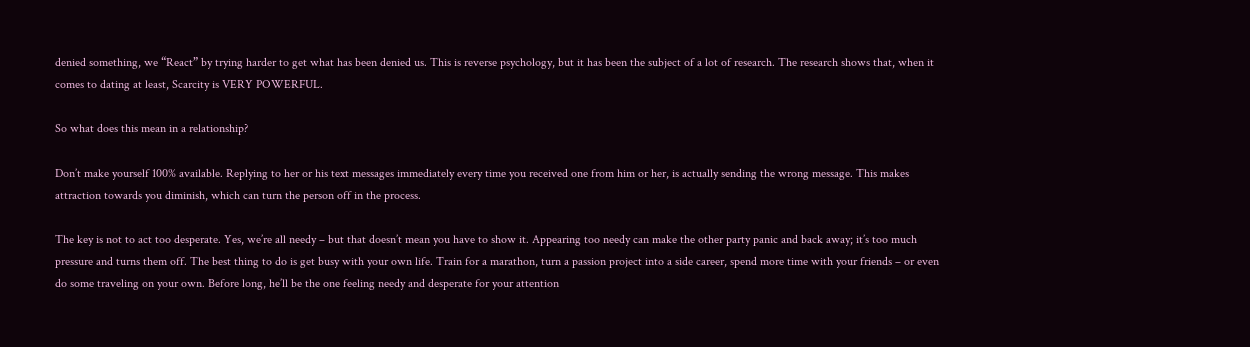denied something, we “React” by trying harder to get what has been denied us. This is reverse psychology, but it has been the subject of a lot of research. The research shows that, when it comes to dating at least, Scarcity is VERY POWERFUL.

So what does this mean in a relationship?

Don’t make yourself 100% available. Replying to her or his text messages immediately every time you received one from him or her, is actually sending the wrong message. This makes attraction towards you diminish, which can turn the person off in the process.

The key is not to act too desperate. Yes, we’re all needy – but that doesn’t mean you have to show it. Appearing too needy can make the other party panic and back away; it’s too much pressure and turns them off. The best thing to do is get busy with your own life. Train for a marathon, turn a passion project into a side career, spend more time with your friends – or even do some traveling on your own. Before long, he’ll be the one feeling needy and desperate for your attention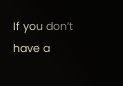If you don’t have a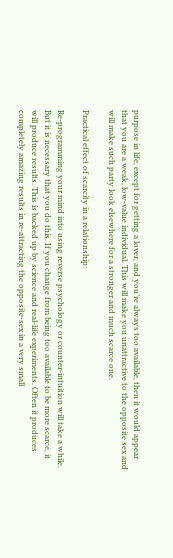purpose in life, except for getting a lover, and you’re always too available, then it would appear that you are a weak, low-value individual. This will make you unattractive to the opposite sex and will make such party look elsewhere for a stronger and much scarce one.

Practical effect of scarcity in a relationship:

Re-programming your mind into using reverse psychology or counter-intuition will take a while. But it is necessary that you do this. If you change from being too available to be more scarce, it will produce results. This is backed up by science and real-life experiments. Often it produces completely amazing results in re-attracting the opposite-sex in a very small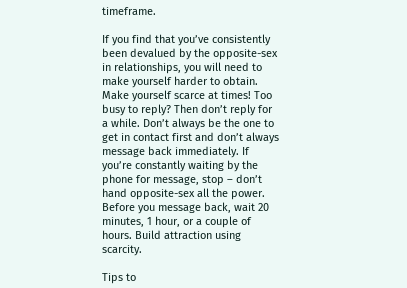timeframe.

If you find that you’ve consistently been devalued by the opposite-sex in relationships, you will need to make yourself harder to obtain. Make yourself scarce at times! Too busy to reply? Then don’t reply for a while. Don’t always be the one to get in contact first and don’t always message back immediately. If you’re constantly waiting by the phone for message, stop – don’t hand opposite-sex all the power. Before you message back, wait 20 minutes, 1 hour, or a couple of hours. Build attraction using scarcity.

Tips to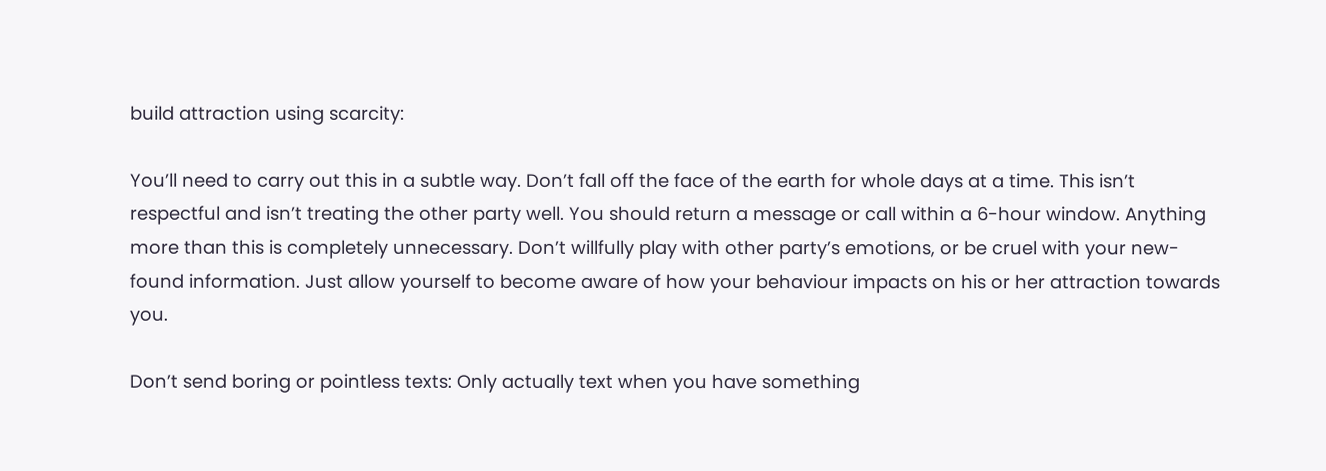build attraction using scarcity:

You’ll need to carry out this in a subtle way. Don’t fall off the face of the earth for whole days at a time. This isn’t respectful and isn’t treating the other party well. You should return a message or call within a 6-hour window. Anything more than this is completely unnecessary. Don’t willfully play with other party’s emotions, or be cruel with your new-found information. Just allow yourself to become aware of how your behaviour impacts on his or her attraction towards you.

Don’t send boring or pointless texts: Only actually text when you have something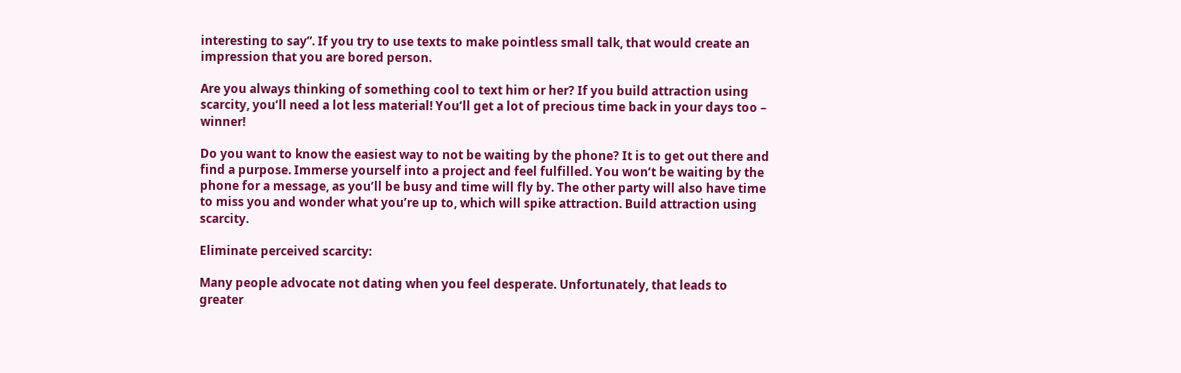interesting to say”. If you try to use texts to make pointless small talk, that would create an impression that you are bored person.

Are you always thinking of something cool to text him or her? If you build attraction using scarcity, you’ll need a lot less material! You’ll get a lot of precious time back in your days too – winner!

Do you want to know the easiest way to not be waiting by the phone? It is to get out there and find a purpose. Immerse yourself into a project and feel fulfilled. You won’t be waiting by the phone for a message, as you’ll be busy and time will fly by. The other party will also have time to miss you and wonder what you’re up to, which will spike attraction. Build attraction using scarcity.

Eliminate perceived scarcity:

Many people advocate not dating when you feel desperate. Unfortunately, that leads to greater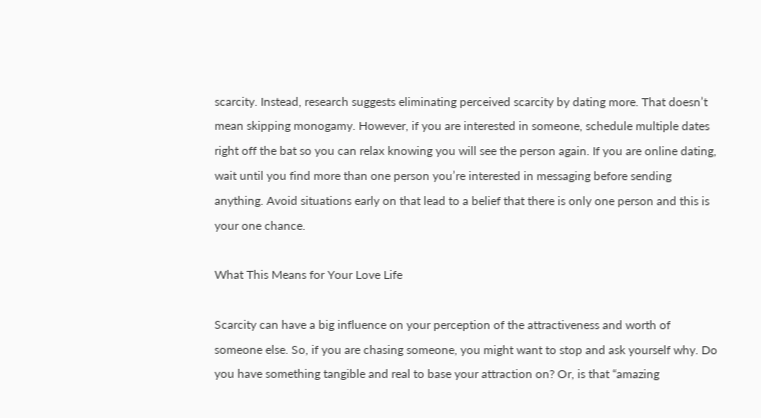scarcity. Instead, research suggests eliminating perceived scarcity by dating more. That doesn’t mean skipping monogamy. However, if you are interested in someone, schedule multiple dates right off the bat so you can relax knowing you will see the person again. If you are online dating, wait until you find more than one person you’re interested in messaging before sending anything. Avoid situations early on that lead to a belief that there is only one person and this is your one chance.

What This Means for Your Love Life

Scarcity can have a big influence on your perception of the attractiveness and worth of someone else. So, if you are chasing someone, you might want to stop and ask yourself why. Do you have something tangible and real to base your attraction on? Or, is that “amazing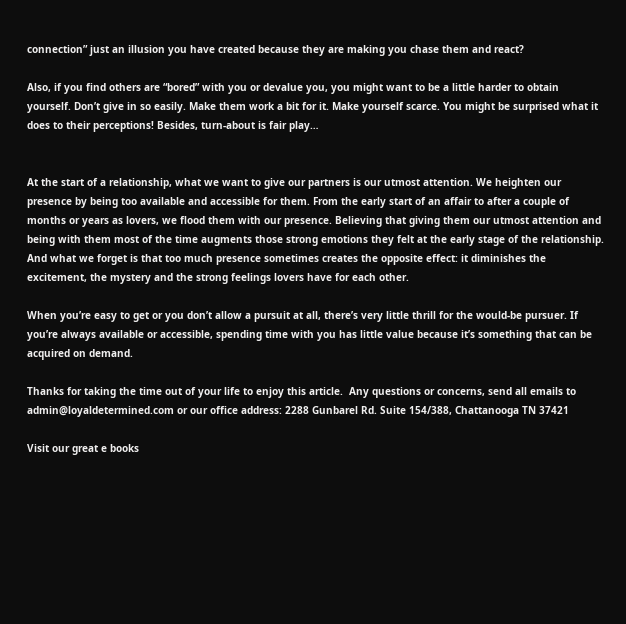connection” just an illusion you have created because they are making you chase them and react?

Also, if you find others are “bored” with you or devalue you, you might want to be a little harder to obtain yourself. Don’t give in so easily. Make them work a bit for it. Make yourself scarce. You might be surprised what it does to their perceptions! Besides, turn-about is fair play…


At the start of a relationship, what we want to give our partners is our utmost attention. We heighten our presence by being too available and accessible for them. From the early start of an affair to after a couple of months or years as lovers, we flood them with our presence. Believing that giving them our utmost attention and being with them most of the time augments those strong emotions they felt at the early stage of the relationship. And what we forget is that too much presence sometimes creates the opposite effect: it diminishes the excitement, the mystery and the strong feelings lovers have for each other.

When you’re easy to get or you don’t allow a pursuit at all, there’s very little thrill for the would-be pursuer. If you’re always available or accessible, spending time with you has little value because it’s something that can be acquired on demand.

Thanks for taking the time out of your life to enjoy this article.  Any questions or concerns, send all emails to admin@loyaldetermined.com or our office address: 2288 Gunbarel Rd. Suite 154/388, Chattanooga TN 37421

Visit our great e books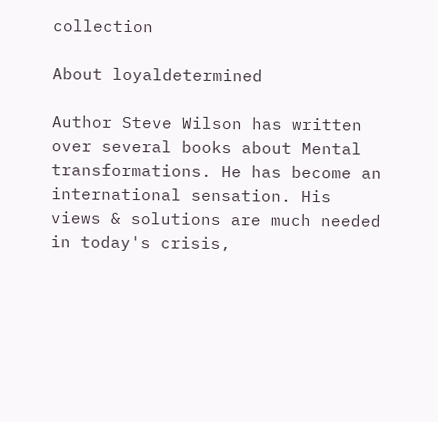collection

About loyaldetermined

Author Steve Wilson has written over several books about Mental transformations. He has become an international sensation. His views & solutions are much needed in today's crisis,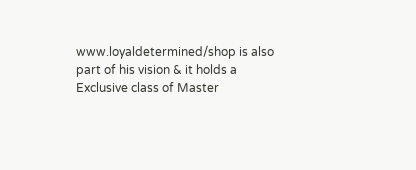www.loyaldetermined/shop is also part of his vision & it holds a Exclusive class of Master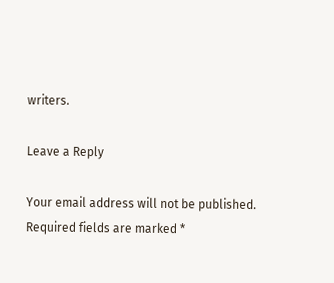writers.

Leave a Reply

Your email address will not be published. Required fields are marked *